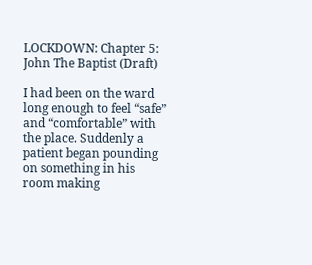LOCKDOWN: Chapter 5: John The Baptist (Draft)

I had been on the ward long enough to feel “safe” and “comfortable” with the place. Suddenly a patient began pounding on something in his room making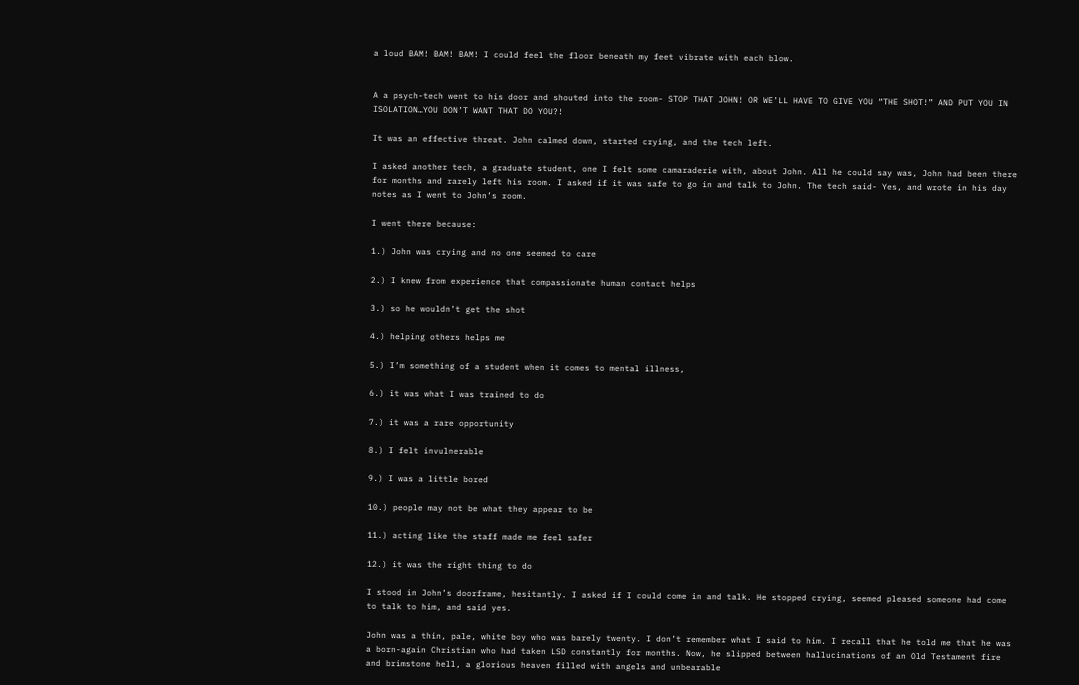a loud BAM! BAM! BAM! I could feel the floor beneath my feet vibrate with each blow.


A a psych-tech went to his door and shouted into the room- STOP THAT JOHN! OR WE’LL HAVE TO GIVE YOU “THE SHOT!” AND PUT YOU IN ISOLATION…YOU DON’T WANT THAT DO YOU?!

It was an effective threat. John calmed down, started crying, and the tech left.

I asked another tech, a graduate student, one I felt some camaraderie with, about John. All he could say was, John had been there for months and rarely left his room. I asked if it was safe to go in and talk to John. The tech said- Yes, and wrote in his day notes as I went to John’s room.

I went there because:

1.) John was crying and no one seemed to care

2.) I knew from experience that compassionate human contact helps

3.) so he wouldn’t get the shot

4.) helping others helps me

5.) I’m something of a student when it comes to mental illness,

6.) it was what I was trained to do

7.) it was a rare opportunity

8.) I felt invulnerable

9.) I was a little bored

10.) people may not be what they appear to be

11.) acting like the staff made me feel safer

12.) it was the right thing to do

I stood in John’s doorframe, hesitantly. I asked if I could come in and talk. He stopped crying, seemed pleased someone had come to talk to him, and said yes.

John was a thin, pale, white boy who was barely twenty. I don’t remember what I said to him. I recall that he told me that he was a born-again Christian who had taken LSD constantly for months. Now, he slipped between hallucinations of an Old Testament fire and brimstone hell, a glorious heaven filled with angels and unbearable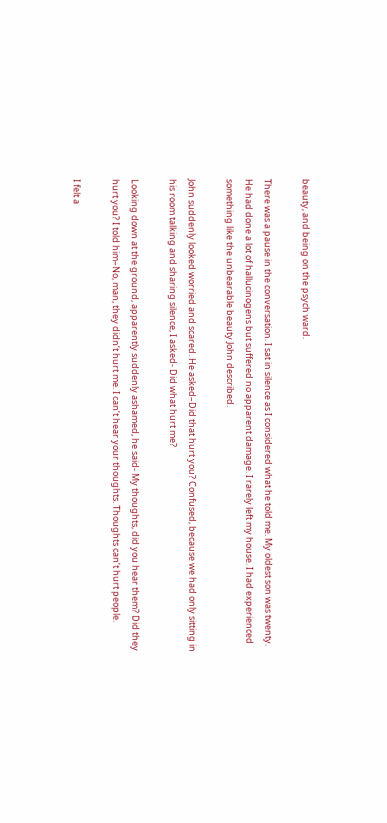beauty, and being on the psych ward.

There was a pause in the conversation. I sat in silence as I considered what he told me. My oldest son was twenty. He had done a lot of hallucinogens but suffered no apparent damage. I rarely left my house. I had experienced something like the unbearable beauty John described.

John suddenly looked worried and scared. He asked–Did that hurt you? Confused, because we had only sitting in his room talking and sharing silence, I asked- Did what hurt me?

Looking down at the ground, apparently suddenly ashamed, he said- My thoughts, did you hear them? Did they hurt you? I told him–No, man, they didn’t hurt me. I can’t hear your thoughts. Thoughts can’t hurt people.

I felt a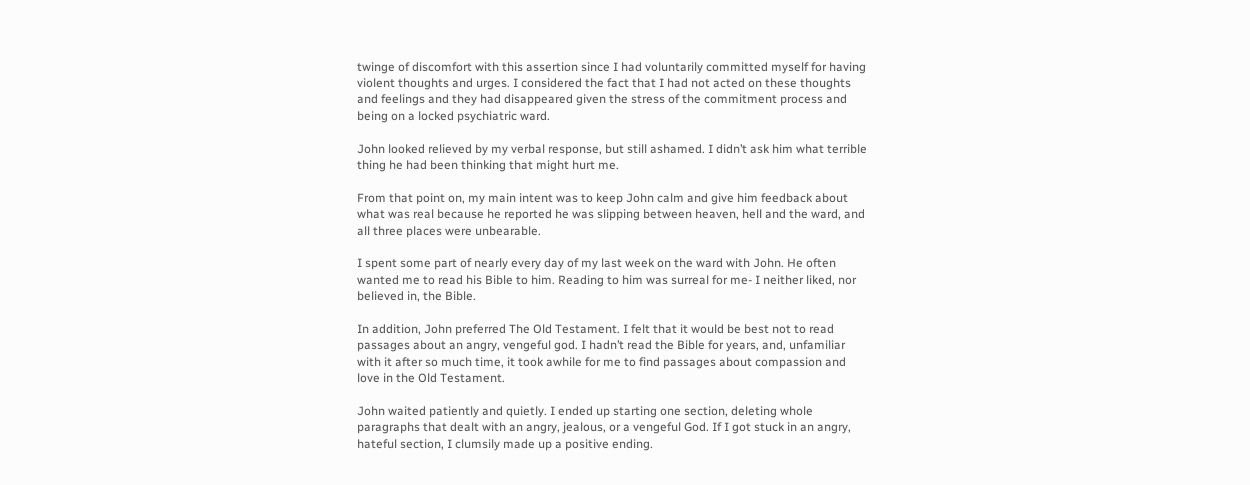twinge of discomfort with this assertion since I had voluntarily committed myself for having violent thoughts and urges. I considered the fact that I had not acted on these thoughts and feelings and they had disappeared given the stress of the commitment process and being on a locked psychiatric ward.

John looked relieved by my verbal response, but still ashamed. I didn’t ask him what terrible thing he had been thinking that might hurt me.

From that point on, my main intent was to keep John calm and give him feedback about what was real because he reported he was slipping between heaven, hell and the ward, and all three places were unbearable.

I spent some part of nearly every day of my last week on the ward with John. He often wanted me to read his Bible to him. Reading to him was surreal for me- I neither liked, nor believed in, the Bible.

In addition, John preferred The Old Testament. I felt that it would be best not to read passages about an angry, vengeful god. I hadn’t read the Bible for years, and, unfamiliar with it after so much time, it took awhile for me to find passages about compassion and love in the Old Testament.

John waited patiently and quietly. I ended up starting one section, deleting whole paragraphs that dealt with an angry, jealous, or a vengeful God. If I got stuck in an angry, hateful section, I clumsily made up a positive ending.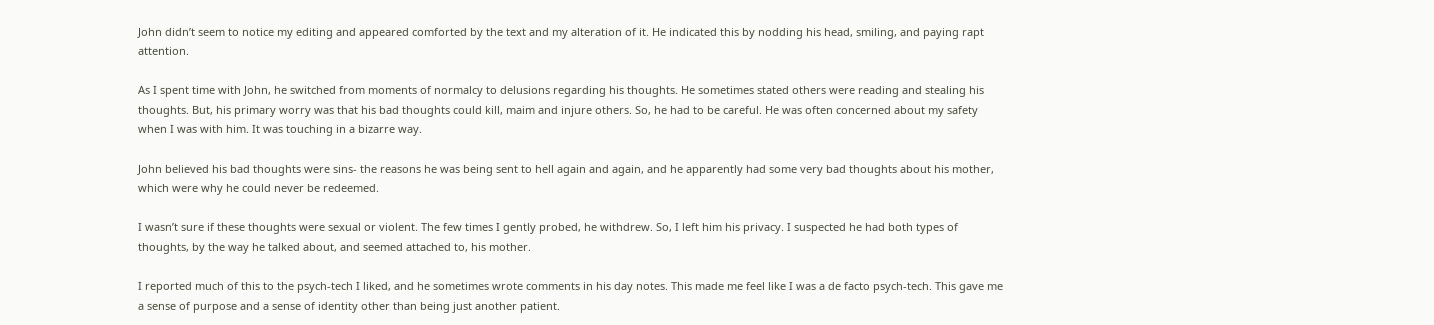John didn’t seem to notice my editing and appeared comforted by the text and my alteration of it. He indicated this by nodding his head, smiling, and paying rapt attention.

As I spent time with John, he switched from moments of normalcy to delusions regarding his thoughts. He sometimes stated others were reading and stealing his thoughts. But, his primary worry was that his bad thoughts could kill, maim and injure others. So, he had to be careful. He was often concerned about my safety when I was with him. It was touching in a bizarre way.

John believed his bad thoughts were sins- the reasons he was being sent to hell again and again, and he apparently had some very bad thoughts about his mother, which were why he could never be redeemed.

I wasn’t sure if these thoughts were sexual or violent. The few times I gently probed, he withdrew. So, I left him his privacy. I suspected he had both types of thoughts, by the way he talked about, and seemed attached to, his mother.

I reported much of this to the psych-tech I liked, and he sometimes wrote comments in his day notes. This made me feel like I was a de facto psych-tech. This gave me a sense of purpose and a sense of identity other than being just another patient.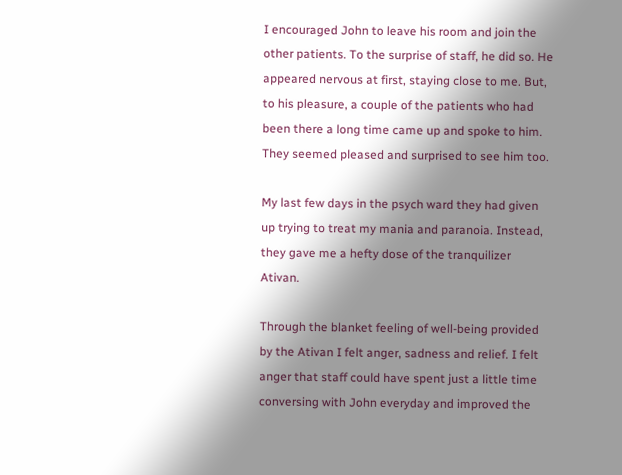I encouraged John to leave his room and join the other patients. To the surprise of staff, he did so. He appeared nervous at first, staying close to me. But, to his pleasure, a couple of the patients who had been there a long time came up and spoke to him. They seemed pleased and surprised to see him too.

My last few days in the psych ward they had given up trying to treat my mania and paranoia. Instead, they gave me a hefty dose of the tranquilizer Ativan.

Through the blanket feeling of well-being provided by the Ativan I felt anger, sadness and relief. I felt anger that staff could have spent just a little time conversing with John everyday and improved the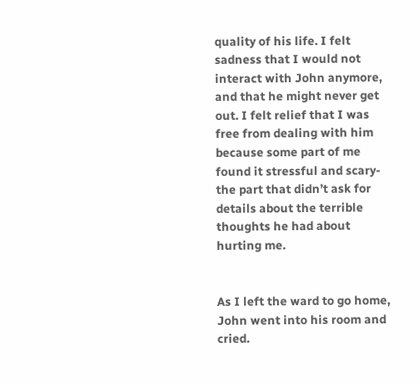quality of his life. I felt sadness that I would not interact with John anymore, and that he might never get out. I felt relief that I was free from dealing with him because some part of me found it stressful and scary- the part that didn’t ask for details about the terrible thoughts he had about hurting me.


As I left the ward to go home, John went into his room and cried.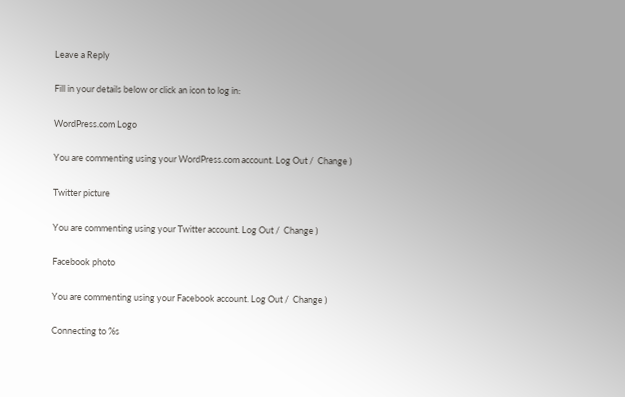Leave a Reply

Fill in your details below or click an icon to log in:

WordPress.com Logo

You are commenting using your WordPress.com account. Log Out /  Change )

Twitter picture

You are commenting using your Twitter account. Log Out /  Change )

Facebook photo

You are commenting using your Facebook account. Log Out /  Change )

Connecting to %s